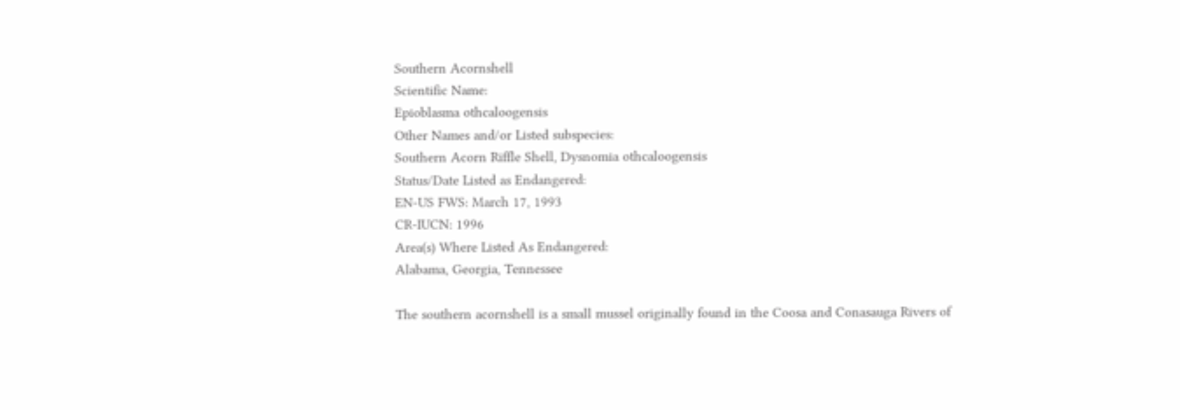Southern Acornshell
Scientific Name:
Epioblasma othcaloogensis
Other Names and/or Listed subspecies:
Southern Acorn Riffle Shell, Dysnomia othcaloogensis
Status/Date Listed as Endangered:
EN-US FWS: March 17, 1993
CR-IUCN: 1996
Area(s) Where Listed As Endangered:
Alabama, Georgia, Tennessee

The southern acornshell is a small mussel originally found in the Coosa and Conasauga Rivers of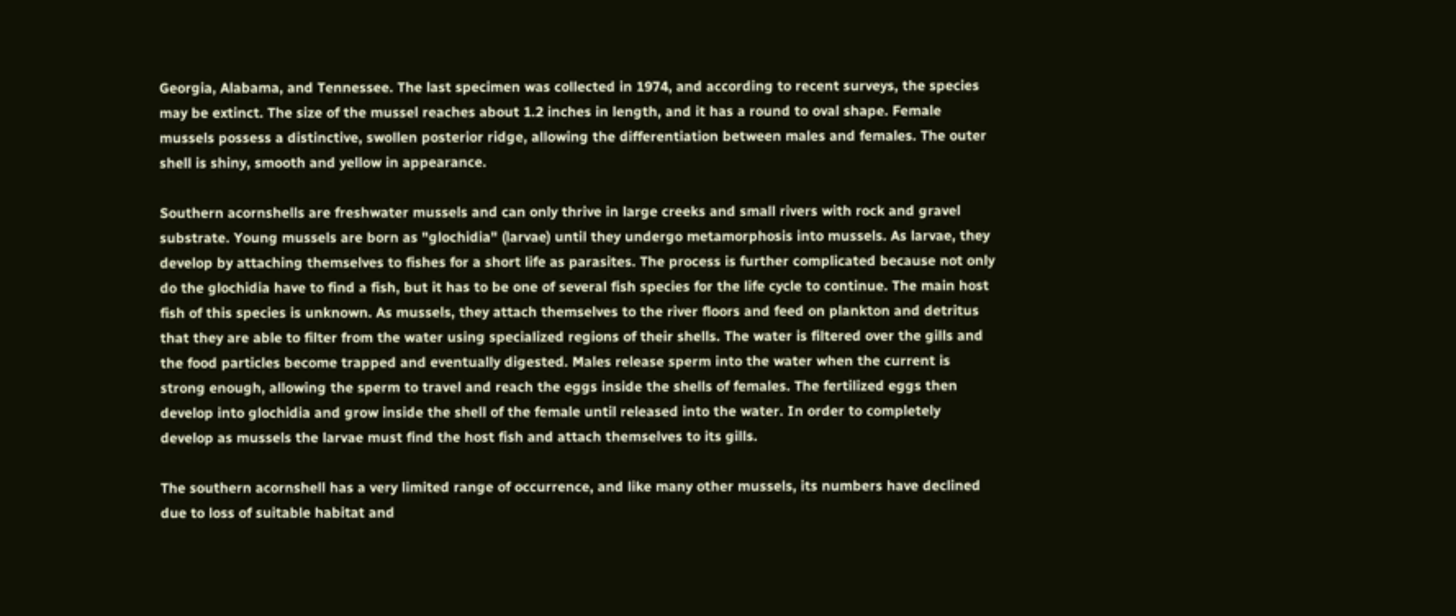Georgia, Alabama, and Tennessee. The last specimen was collected in 1974, and according to recent surveys, the species may be extinct. The size of the mussel reaches about 1.2 inches in length, and it has a round to oval shape. Female mussels possess a distinctive, swollen posterior ridge, allowing the differentiation between males and females. The outer shell is shiny, smooth and yellow in appearance.

Southern acornshells are freshwater mussels and can only thrive in large creeks and small rivers with rock and gravel substrate. Young mussels are born as "glochidia" (larvae) until they undergo metamorphosis into mussels. As larvae, they develop by attaching themselves to fishes for a short life as parasites. The process is further complicated because not only do the glochidia have to find a fish, but it has to be one of several fish species for the life cycle to continue. The main host fish of this species is unknown. As mussels, they attach themselves to the river floors and feed on plankton and detritus that they are able to filter from the water using specialized regions of their shells. The water is filtered over the gills and the food particles become trapped and eventually digested. Males release sperm into the water when the current is strong enough, allowing the sperm to travel and reach the eggs inside the shells of females. The fertilized eggs then develop into glochidia and grow inside the shell of the female until released into the water. In order to completely develop as mussels the larvae must find the host fish and attach themselves to its gills.

The southern acornshell has a very limited range of occurrence, and like many other mussels, its numbers have declined due to loss of suitable habitat and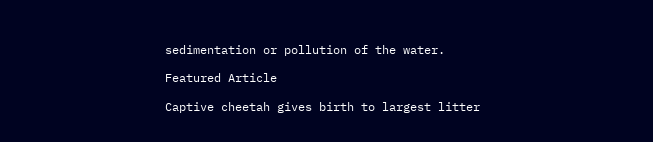sedimentation or pollution of the water.

Featured Article

Captive cheetah gives birth to largest litter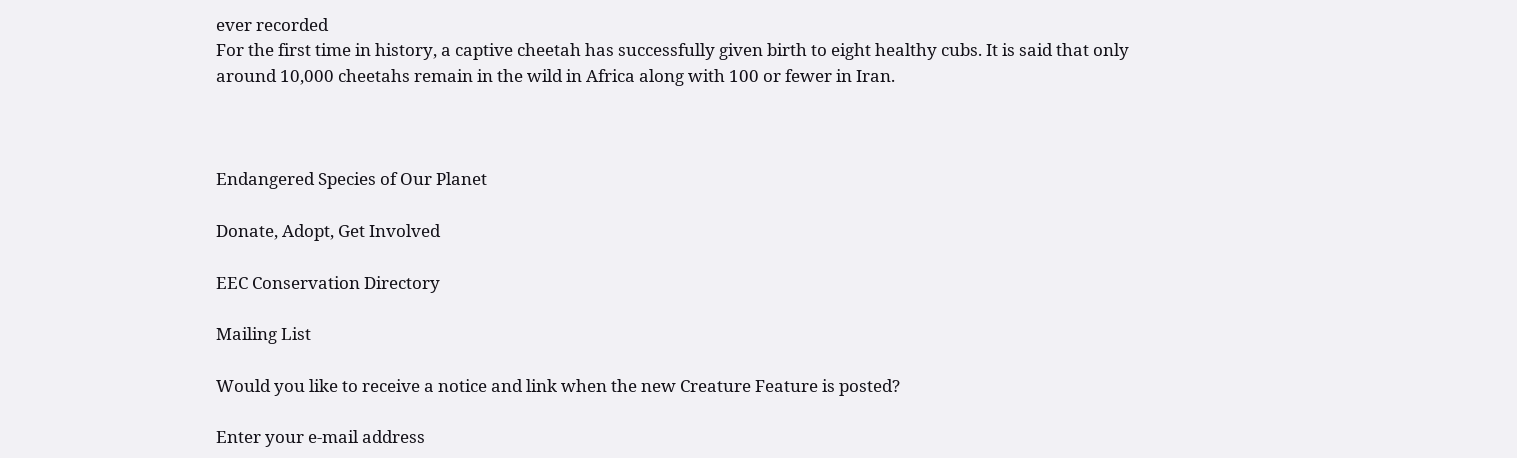ever recorded
For the first time in history, a captive cheetah has successfully given birth to eight healthy cubs. It is said that only around 10,000 cheetahs remain in the wild in Africa along with 100 or fewer in Iran.



Endangered Species of Our Planet

Donate, Adopt, Get Involved

EEC Conservation Directory

Mailing List

Would you like to receive a notice and link when the new Creature Feature is posted?

Enter your e-mail address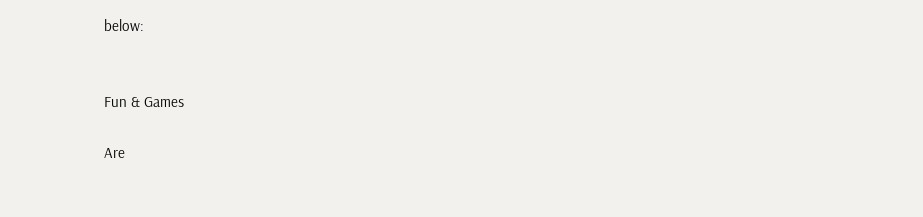below:


Fun & Games

Are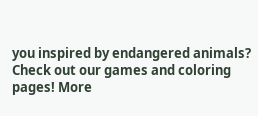you inspired by endangered animals? Check out our games and coloring pages! More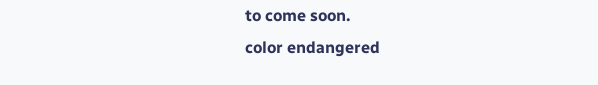to come soon.
color endangered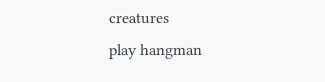creatures
play hangman